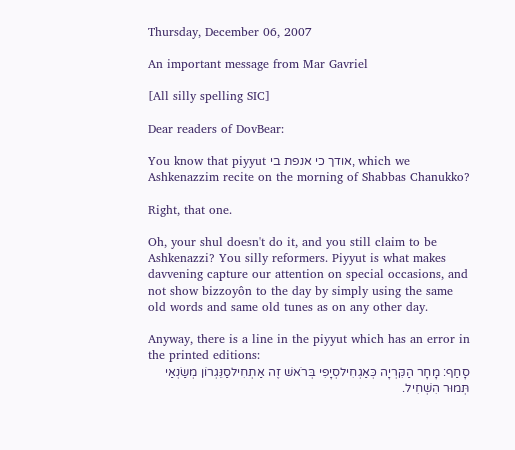Thursday, December 06, 2007

An important message from Mar Gavriel

[All silly spelling SIC]

Dear readers of DovBear:

You know that piyyut אודך כי אנפת בי, which we Ashkenazzim recite on the morning of Shabbas Chanukko?

Right, that one.

Oh, your shul doesn't do it, and you still claim to be Ashkenazzi? You silly reformers. Piyyut is what makes davvening capture our attention on special occasions, and not show bizzoyôn to the day by simply using the same old words and same old tunes as on any other day.

Anyway, there is a line in the piyyut which has an error in the printed editions:
סָחַף: מָחָר הַקִּרְיָה כְּאַגְחִילסְיָפִי בְּרֹאשׁ זֶה אַתְחִילסַנֵּגְרוֹן מְשַׂנְאַי תְּמוּר הִשְׁחִיל.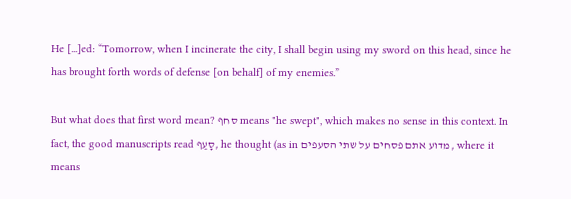He [...]ed: “Tomorrow, when I incinerate the city, I shall begin using my sword on this head, since he has brought forth words of defense [on behalf] of my enemies.”

But what does that first word mean? סחף means "he swept", which makes no sense in this context. In fact, the good manuscripts read סָעַף, he thought (as in מדוע אתם פסחים על שתי הסעפים, where it means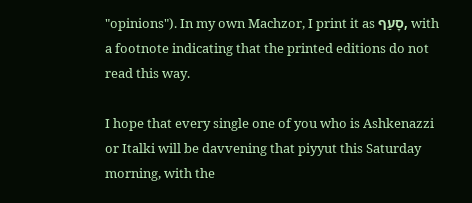"opinions"). In my own Machzor, I print it as סָעַף, with a footnote indicating that the printed editions do not read this way.

I hope that every single one of you who is Ashkenazzi or Italki will be davvening that piyyut this Saturday morning, with the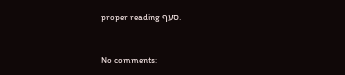proper reading סעף.


No comments: